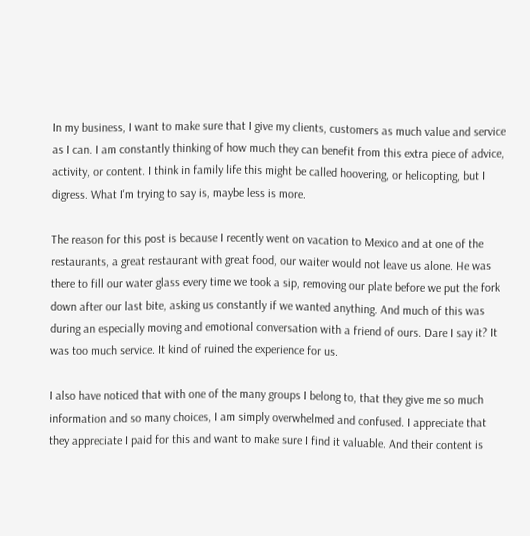In my business, I want to make sure that I give my clients, customers as much value and service as I can. I am constantly thinking of how much they can benefit from this extra piece of advice, activity, or content. I think in family life this might be called hoovering, or helicopting, but I digress. What I'm trying to say is, maybe less is more.

The reason for this post is because I recently went on vacation to Mexico and at one of the restaurants, a great restaurant with great food, our waiter would not leave us alone. He was there to fill our water glass every time we took a sip, removing our plate before we put the fork down after our last bite, asking us constantly if we wanted anything. And much of this was during an especially moving and emotional conversation with a friend of ours. Dare I say it? It was too much service. It kind of ruined the experience for us.

I also have noticed that with one of the many groups I belong to, that they give me so much information and so many choices, I am simply overwhelmed and confused. I appreciate that they appreciate I paid for this and want to make sure I find it valuable. And their content is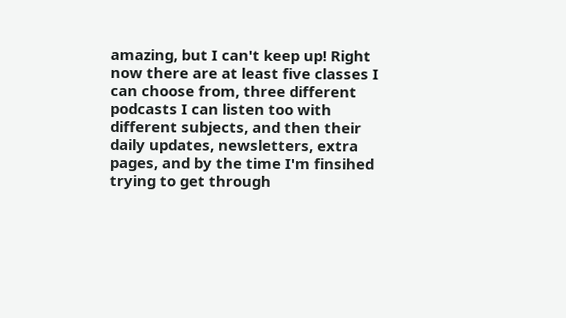amazing, but I can't keep up! Right now there are at least five classes I can choose from, three different podcasts I can listen too with different subjects, and then their daily updates, newsletters, extra pages, and by the time I'm finsihed trying to get through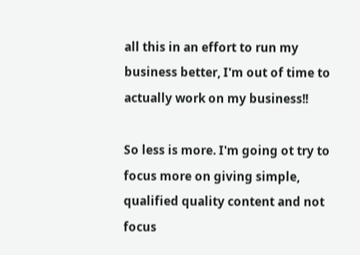all this in an effort to run my business better, I'm out of time to actually work on my business!!

So less is more. I'm going ot try to focus more on giving simple, qualified quality content and not focus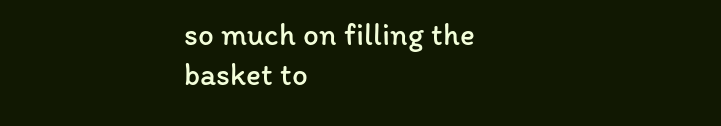so much on filling the basket to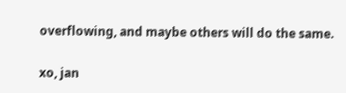overflowing, and maybe others will do the same.

xo, jan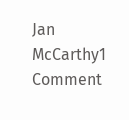Jan McCarthy1 Comment